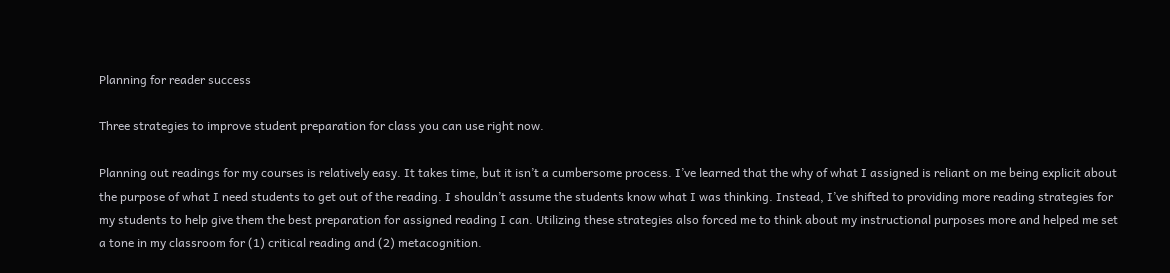Planning for reader success

Three strategies to improve student preparation for class you can use right now.

Planning out readings for my courses is relatively easy. It takes time, but it isn’t a cumbersome process. I’ve learned that the why of what I assigned is reliant on me being explicit about the purpose of what I need students to get out of the reading. I shouldn’t assume the students know what I was thinking. Instead, I’ve shifted to providing more reading strategies for my students to help give them the best preparation for assigned reading I can. Utilizing these strategies also forced me to think about my instructional purposes more and helped me set a tone in my classroom for (1) critical reading and (2) metacognition.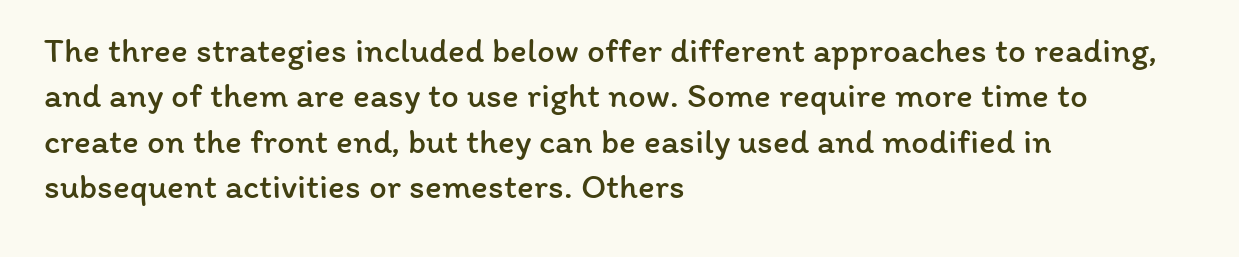The three strategies included below offer different approaches to reading, and any of them are easy to use right now. Some require more time to create on the front end, but they can be easily used and modified in subsequent activities or semesters. Others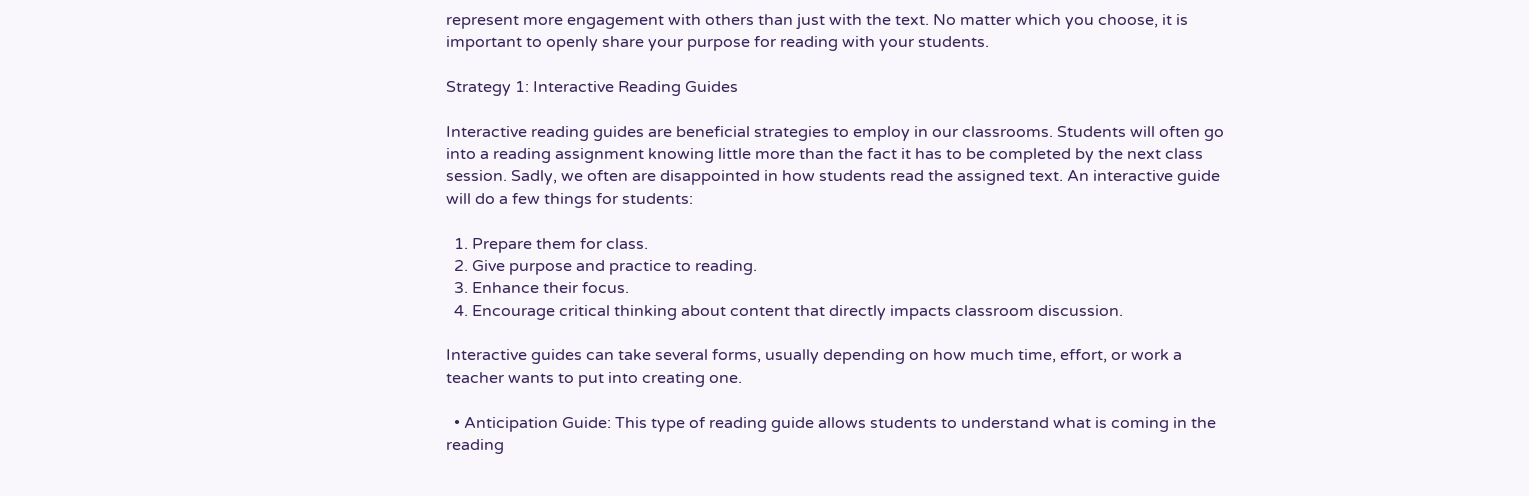represent more engagement with others than just with the text. No matter which you choose, it is important to openly share your purpose for reading with your students.

Strategy 1: Interactive Reading Guides

Interactive reading guides are beneficial strategies to employ in our classrooms. Students will often go into a reading assignment knowing little more than the fact it has to be completed by the next class session. Sadly, we often are disappointed in how students read the assigned text. An interactive guide will do a few things for students:

  1. Prepare them for class.
  2. Give purpose and practice to reading.
  3. Enhance their focus.
  4. Encourage critical thinking about content that directly impacts classroom discussion.

Interactive guides can take several forms, usually depending on how much time, effort, or work a teacher wants to put into creating one.

  • Anticipation Guide: This type of reading guide allows students to understand what is coming in the reading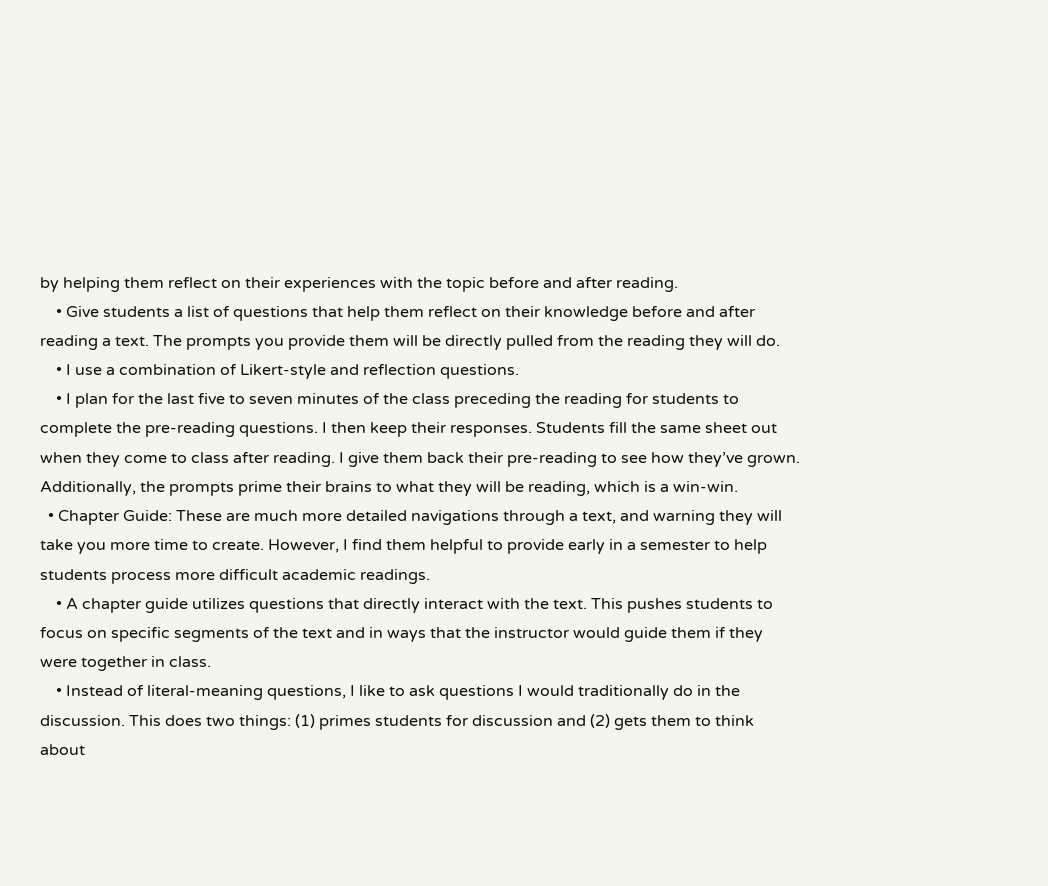by helping them reflect on their experiences with the topic before and after reading.
    • Give students a list of questions that help them reflect on their knowledge before and after reading a text. The prompts you provide them will be directly pulled from the reading they will do.
    • I use a combination of Likert-style and reflection questions.
    • I plan for the last five to seven minutes of the class preceding the reading for students to complete the pre-reading questions. I then keep their responses. Students fill the same sheet out when they come to class after reading. I give them back their pre-reading to see how they’ve grown. Additionally, the prompts prime their brains to what they will be reading, which is a win-win.
  • Chapter Guide: These are much more detailed navigations through a text, and warning they will take you more time to create. However, I find them helpful to provide early in a semester to help students process more difficult academic readings.
    • A chapter guide utilizes questions that directly interact with the text. This pushes students to focus on specific segments of the text and in ways that the instructor would guide them if they were together in class.
    • Instead of literal-meaning questions, I like to ask questions I would traditionally do in the discussion. This does two things: (1) primes students for discussion and (2) gets them to think about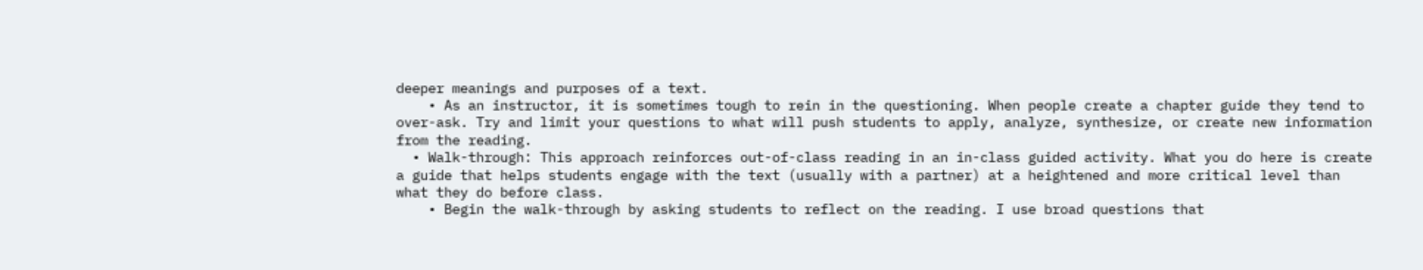deeper meanings and purposes of a text.
    • As an instructor, it is sometimes tough to rein in the questioning. When people create a chapter guide they tend to over-ask. Try and limit your questions to what will push students to apply, analyze, synthesize, or create new information from the reading.
  • Walk-through: This approach reinforces out-of-class reading in an in-class guided activity. What you do here is create a guide that helps students engage with the text (usually with a partner) at a heightened and more critical level than what they do before class.
    • Begin the walk-through by asking students to reflect on the reading. I use broad questions that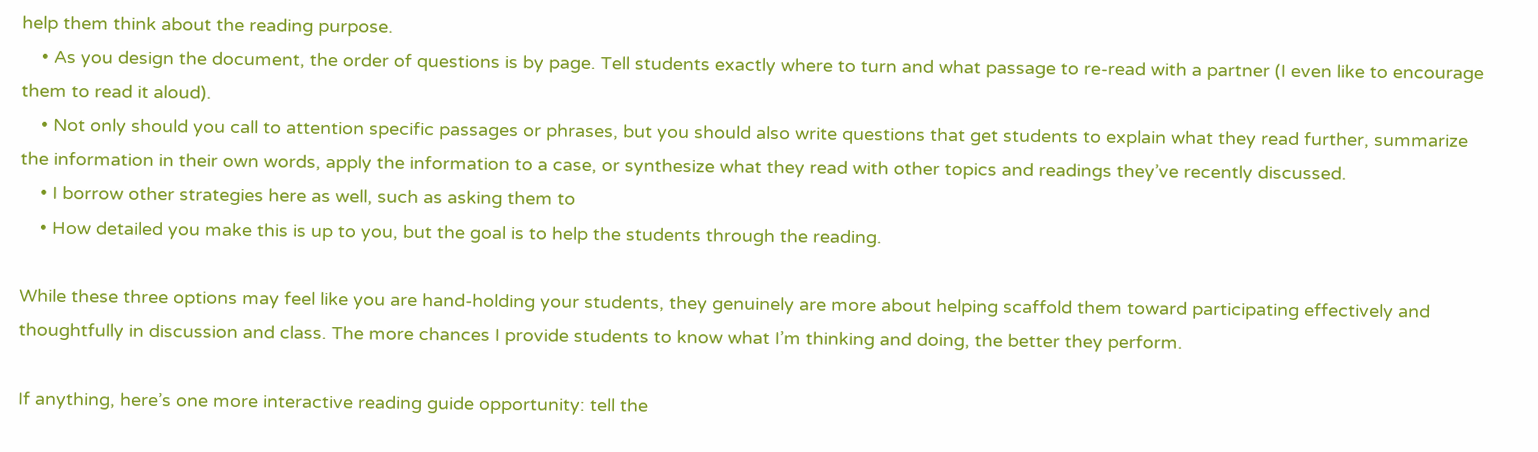help them think about the reading purpose.
    • As you design the document, the order of questions is by page. Tell students exactly where to turn and what passage to re-read with a partner (I even like to encourage them to read it aloud).
    • Not only should you call to attention specific passages or phrases, but you should also write questions that get students to explain what they read further, summarize the information in their own words, apply the information to a case, or synthesize what they read with other topics and readings they’ve recently discussed.
    • I borrow other strategies here as well, such as asking them to
    • How detailed you make this is up to you, but the goal is to help the students through the reading.

While these three options may feel like you are hand-holding your students, they genuinely are more about helping scaffold them toward participating effectively and thoughtfully in discussion and class. The more chances I provide students to know what I’m thinking and doing, the better they perform.

If anything, here’s one more interactive reading guide opportunity: tell the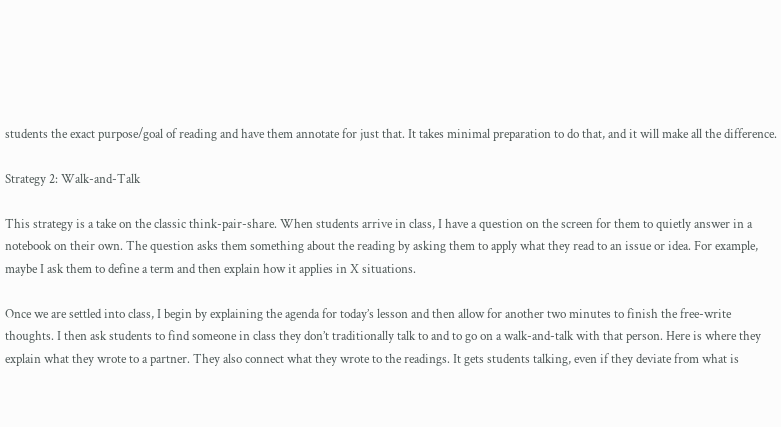students the exact purpose/goal of reading and have them annotate for just that. It takes minimal preparation to do that, and it will make all the difference.

Strategy 2: Walk-and-Talk

This strategy is a take on the classic think-pair-share. When students arrive in class, I have a question on the screen for them to quietly answer in a notebook on their own. The question asks them something about the reading by asking them to apply what they read to an issue or idea. For example, maybe I ask them to define a term and then explain how it applies in X situations.

Once we are settled into class, I begin by explaining the agenda for today’s lesson and then allow for another two minutes to finish the free-write thoughts. I then ask students to find someone in class they don’t traditionally talk to and to go on a walk-and-talk with that person. Here is where they explain what they wrote to a partner. They also connect what they wrote to the readings. It gets students talking, even if they deviate from what is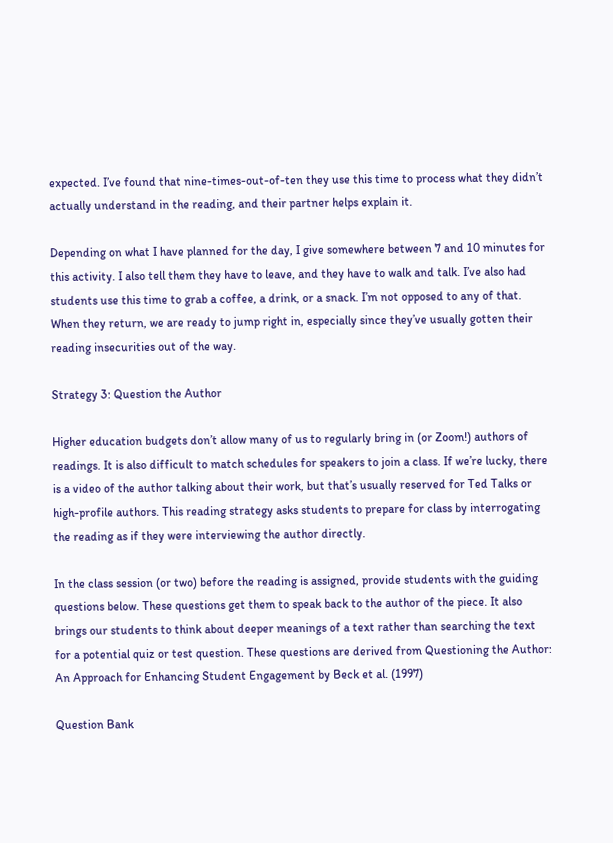expected. I’ve found that nine-times-out-of-ten they use this time to process what they didn’t actually understand in the reading, and their partner helps explain it.

Depending on what I have planned for the day, I give somewhere between 7 and 10 minutes for this activity. I also tell them they have to leave, and they have to walk and talk. I’ve also had students use this time to grab a coffee, a drink, or a snack. I’m not opposed to any of that. When they return, we are ready to jump right in, especially since they’ve usually gotten their reading insecurities out of the way.

Strategy 3: Question the Author

Higher education budgets don’t allow many of us to regularly bring in (or Zoom!) authors of readings. It is also difficult to match schedules for speakers to join a class. If we’re lucky, there is a video of the author talking about their work, but that’s usually reserved for Ted Talks or high-profile authors. This reading strategy asks students to prepare for class by interrogating the reading as if they were interviewing the author directly.

In the class session (or two) before the reading is assigned, provide students with the guiding questions below. These questions get them to speak back to the author of the piece. It also brings our students to think about deeper meanings of a text rather than searching the text for a potential quiz or test question. These questions are derived from Questioning the Author: An Approach for Enhancing Student Engagement by Beck et al. (1997)

Question Bank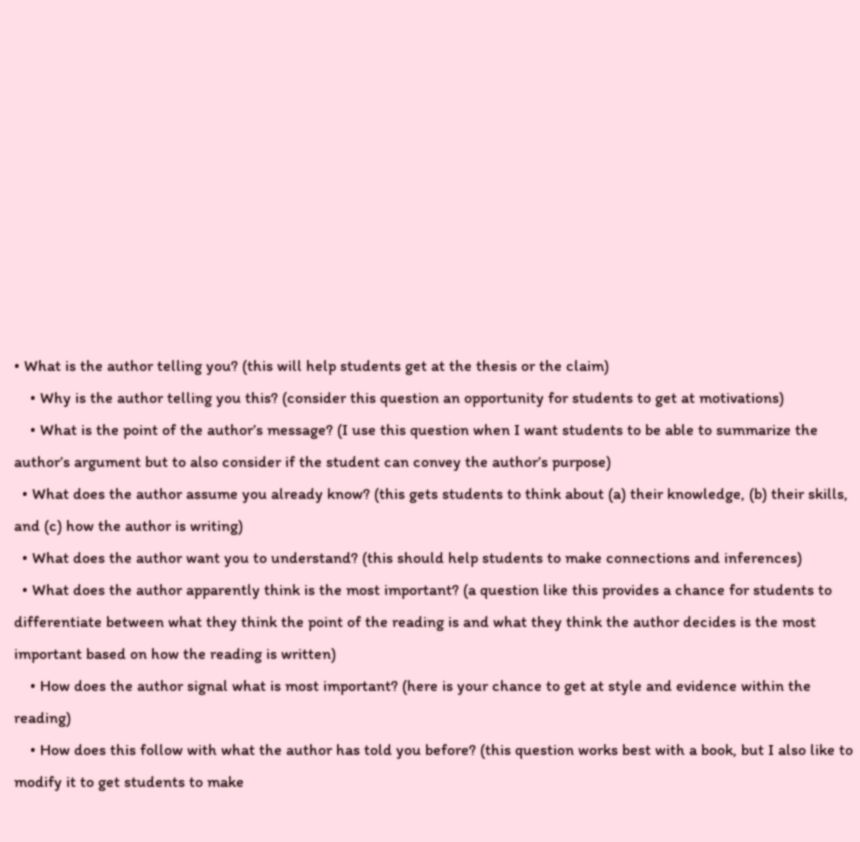• What is the author telling you? (this will help students get at the thesis or the claim)
    • Why is the author telling you this? (consider this question an opportunity for students to get at motivations)
    • What is the point of the author’s message? (I use this question when I want students to be able to summarize the author’s argument but to also consider if the student can convey the author’s purpose)
  • What does the author assume you already know? (this gets students to think about (a) their knowledge, (b) their skills, and (c) how the author is writing)
  • What does the author want you to understand? (this should help students to make connections and inferences)
  • What does the author apparently think is the most important? (a question like this provides a chance for students to differentiate between what they think the point of the reading is and what they think the author decides is the most important based on how the reading is written)
    • How does the author signal what is most important? (here is your chance to get at style and evidence within the reading)
    • How does this follow with what the author has told you before? (this question works best with a book, but I also like to modify it to get students to make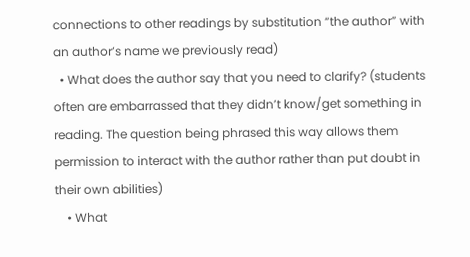connections to other readings by substitution “the author” with an author’s name we previously read)
  • What does the author say that you need to clarify? (students often are embarrassed that they didn’t know/get something in reading. The question being phrased this way allows them permission to interact with the author rather than put doubt in their own abilities)
    • What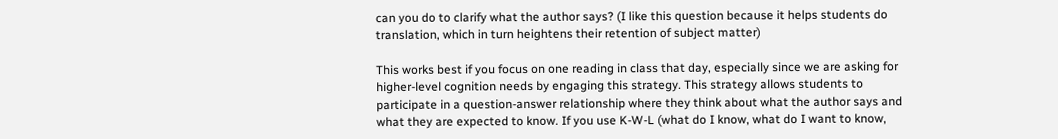can you do to clarify what the author says? (I like this question because it helps students do translation, which in turn heightens their retention of subject matter)

This works best if you focus on one reading in class that day, especially since we are asking for higher-level cognition needs by engaging this strategy. This strategy allows students to participate in a question-answer relationship where they think about what the author says and what they are expected to know. If you use K-W-L (what do I know, what do I want to know,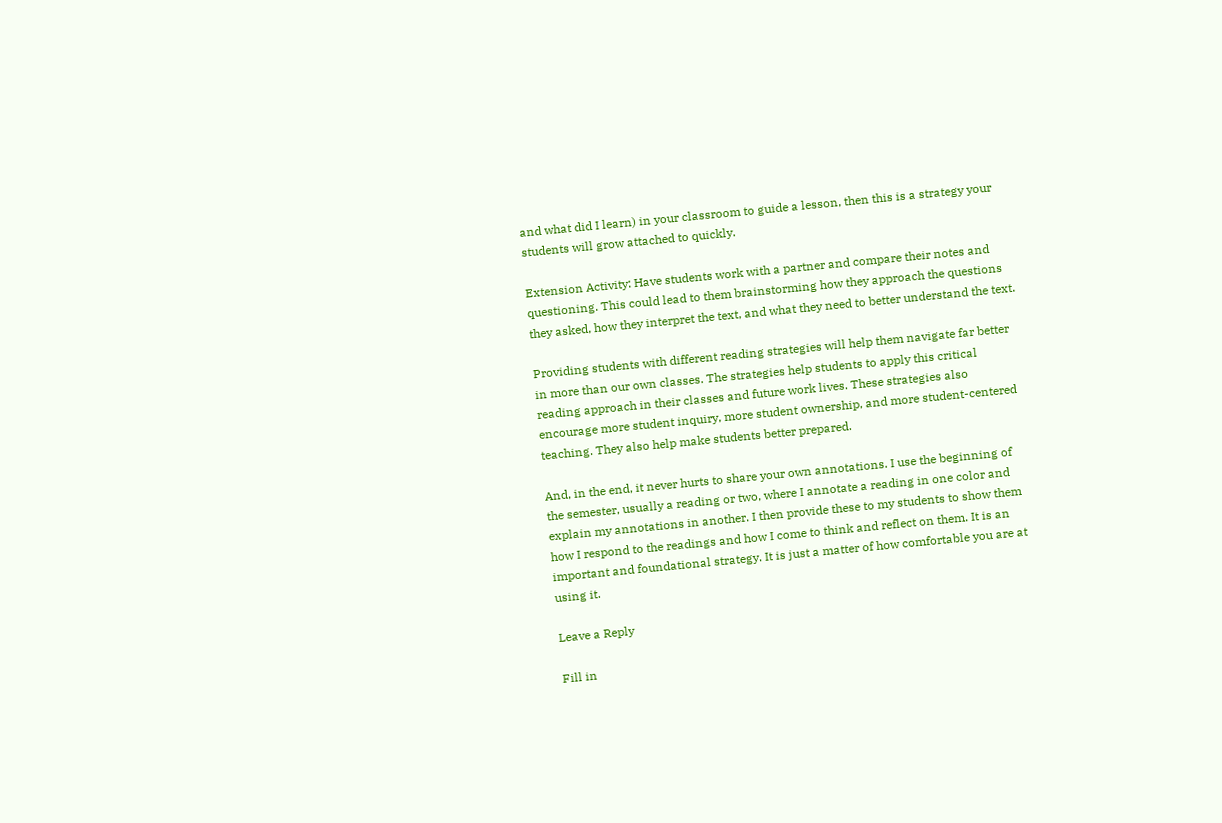and what did I learn) in your classroom to guide a lesson, then this is a strategy your students will grow attached to quickly.

Extension Activity: Have students work with a partner and compare their notes and questioning. This could lead to them brainstorming how they approach the questions they asked, how they interpret the text, and what they need to better understand the text.

Providing students with different reading strategies will help them navigate far better in more than our own classes. The strategies help students to apply this critical reading approach in their classes and future work lives. These strategies also encourage more student inquiry, more student ownership, and more student-centered teaching. They also help make students better prepared.

And, in the end, it never hurts to share your own annotations. I use the beginning of the semester, usually a reading or two, where I annotate a reading in one color and explain my annotations in another. I then provide these to my students to show them how I respond to the readings and how I come to think and reflect on them. It is an important and foundational strategy. It is just a matter of how comfortable you are at using it.

Leave a Reply

Fill in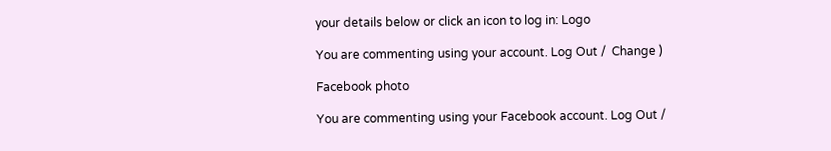your details below or click an icon to log in: Logo

You are commenting using your account. Log Out /  Change )

Facebook photo

You are commenting using your Facebook account. Log Out /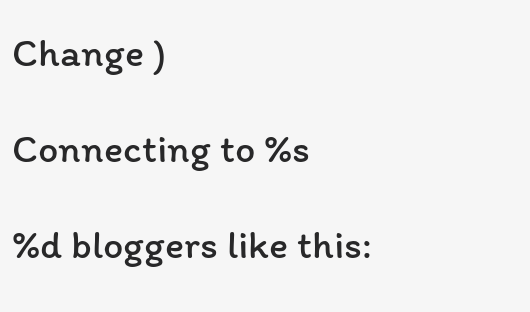Change )

Connecting to %s

%d bloggers like this: